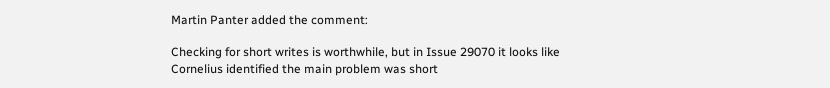Martin Panter added the comment:

Checking for short writes is worthwhile, but in Issue 29070 it looks like
Cornelius identified the main problem was short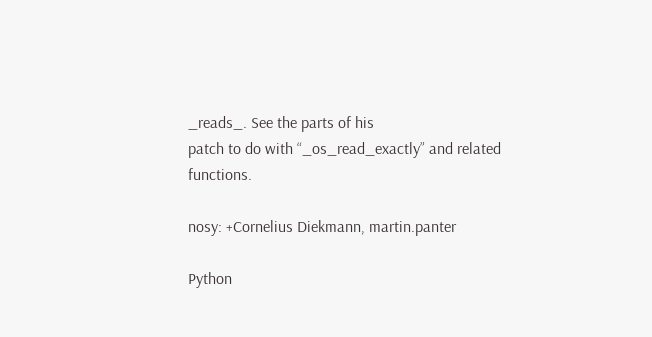_reads_. See the parts of his
patch to do with “_os_read_exactly” and related functions.

nosy: +Cornelius Diekmann, martin.panter

Python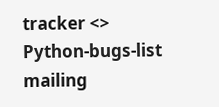tracker <>
Python-bugs-list mailing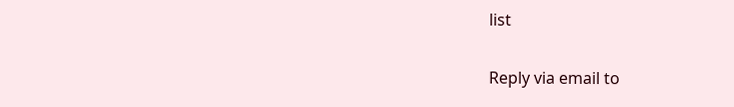list

Reply via email to